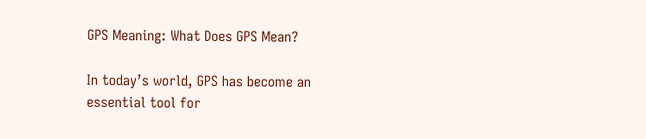GPS Meaning: What Does GPS Mean?

In today’s world, GPS has become an essential tool for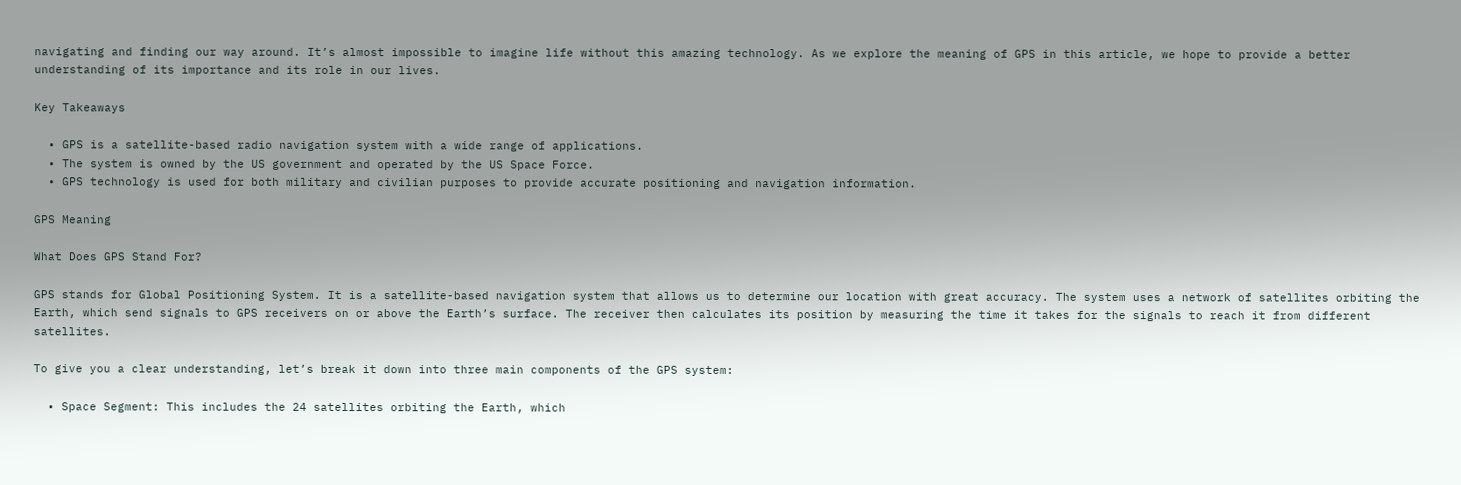navigating and finding our way around. It’s almost impossible to imagine life without this amazing technology. As we explore the meaning of GPS in this article, we hope to provide a better understanding of its importance and its role in our lives.

Key Takeaways

  • GPS is a satellite-based radio navigation system with a wide range of applications.
  • The system is owned by the US government and operated by the US Space Force.
  • GPS technology is used for both military and civilian purposes to provide accurate positioning and navigation information.

GPS Meaning

What Does GPS Stand For?

GPS stands for Global Positioning System. It is a satellite-based navigation system that allows us to determine our location with great accuracy. The system uses a network of satellites orbiting the Earth, which send signals to GPS receivers on or above the Earth’s surface. The receiver then calculates its position by measuring the time it takes for the signals to reach it from different satellites.

To give you a clear understanding, let’s break it down into three main components of the GPS system:

  • Space Segment: This includes the 24 satellites orbiting the Earth, which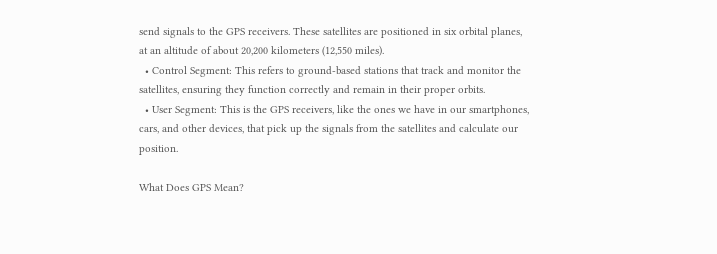send signals to the GPS receivers. These satellites are positioned in six orbital planes, at an altitude of about 20,200 kilometers (12,550 miles).
  • Control Segment: This refers to ground-based stations that track and monitor the satellites, ensuring they function correctly and remain in their proper orbits.
  • User Segment: This is the GPS receivers, like the ones we have in our smartphones, cars, and other devices, that pick up the signals from the satellites and calculate our position.

What Does GPS Mean?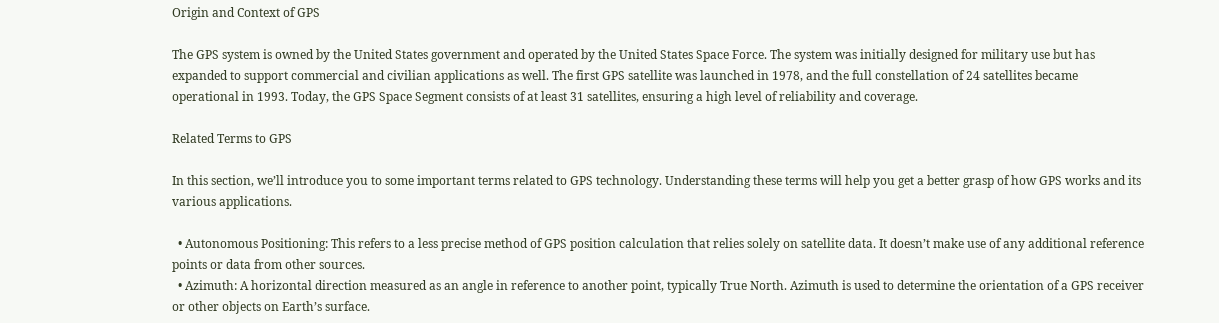Origin and Context of GPS

The GPS system is owned by the United States government and operated by the United States Space Force. The system was initially designed for military use but has expanded to support commercial and civilian applications as well. The first GPS satellite was launched in 1978, and the full constellation of 24 satellites became operational in 1993. Today, the GPS Space Segment consists of at least 31 satellites, ensuring a high level of reliability and coverage.

Related Terms to GPS

In this section, we’ll introduce you to some important terms related to GPS technology. Understanding these terms will help you get a better grasp of how GPS works and its various applications.

  • Autonomous Positioning: This refers to a less precise method of GPS position calculation that relies solely on satellite data. It doesn’t make use of any additional reference points or data from other sources.
  • Azimuth: A horizontal direction measured as an angle in reference to another point, typically True North. Azimuth is used to determine the orientation of a GPS receiver or other objects on Earth’s surface.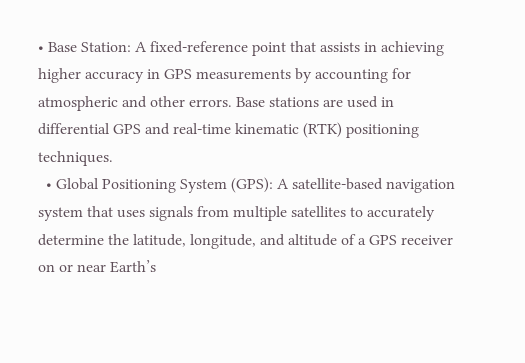• Base Station: A fixed-reference point that assists in achieving higher accuracy in GPS measurements by accounting for atmospheric and other errors. Base stations are used in differential GPS and real-time kinematic (RTK) positioning techniques.
  • Global Positioning System (GPS): A satellite-based navigation system that uses signals from multiple satellites to accurately determine the latitude, longitude, and altitude of a GPS receiver on or near Earth’s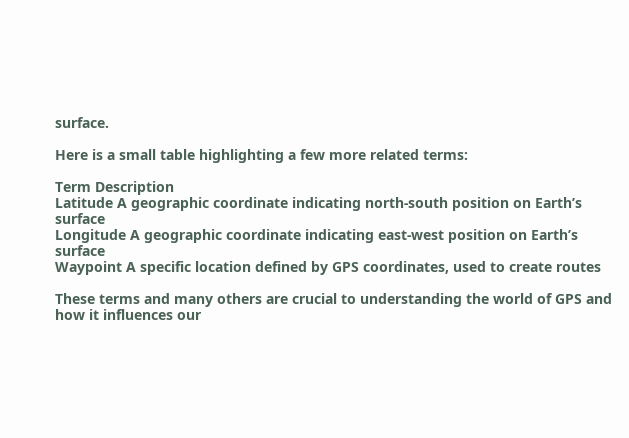surface.

Here is a small table highlighting a few more related terms:

Term Description
Latitude A geographic coordinate indicating north-south position on Earth’s surface
Longitude A geographic coordinate indicating east-west position on Earth’s surface
Waypoint A specific location defined by GPS coordinates, used to create routes

These terms and many others are crucial to understanding the world of GPS and how it influences our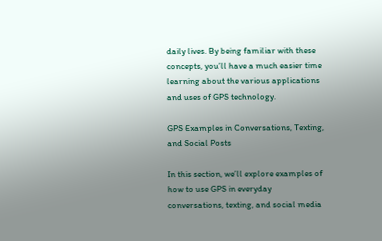daily lives. By being familiar with these concepts, you’ll have a much easier time learning about the various applications and uses of GPS technology.

GPS Examples in Conversations, Texting, and Social Posts

In this section, we’ll explore examples of how to use GPS in everyday conversations, texting, and social media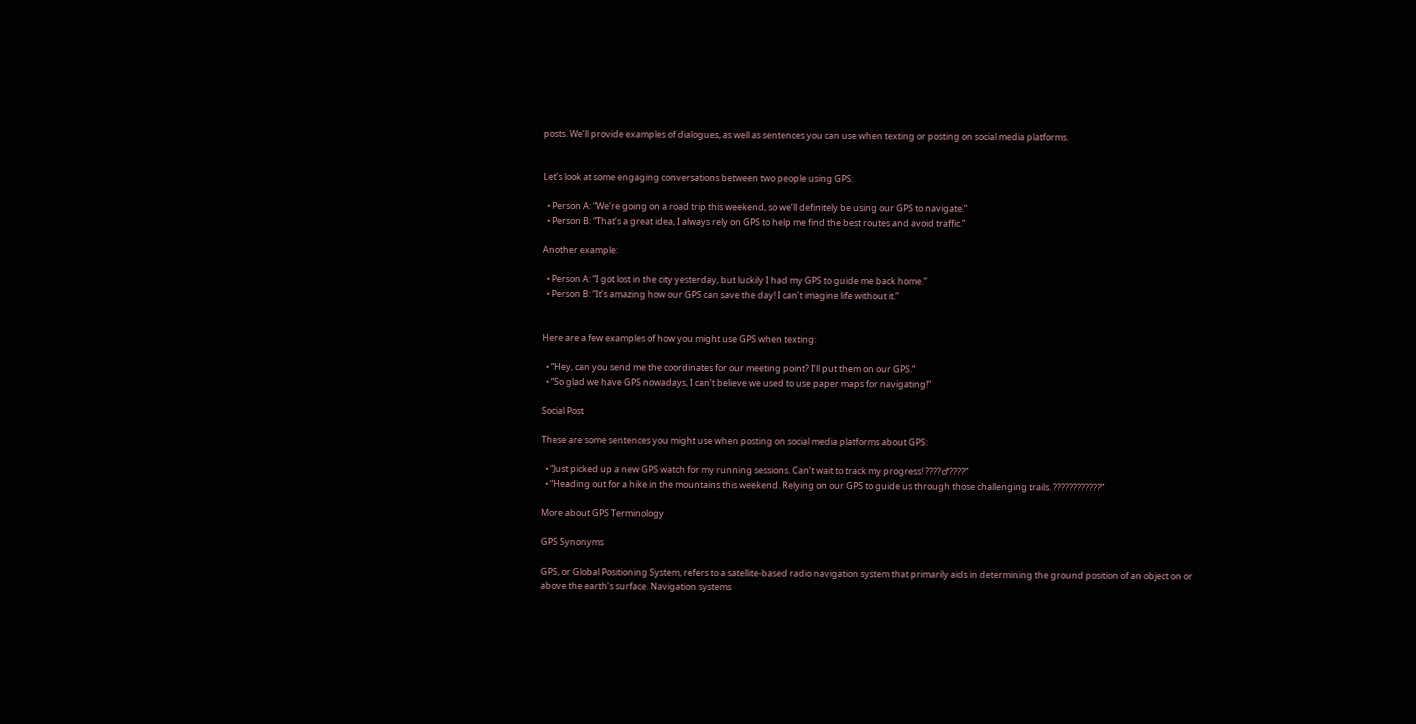posts. We’ll provide examples of dialogues, as well as sentences you can use when texting or posting on social media platforms.


Let’s look at some engaging conversations between two people using GPS:

  • Person A: “We’re going on a road trip this weekend, so we’ll definitely be using our GPS to navigate.”
  • Person B: “That’s a great idea, I always rely on GPS to help me find the best routes and avoid traffic.”

Another example:

  • Person A: “I got lost in the city yesterday, but luckily I had my GPS to guide me back home.”
  • Person B: “It’s amazing how our GPS can save the day! I can’t imagine life without it.”


Here are a few examples of how you might use GPS when texting:

  • “Hey, can you send me the coordinates for our meeting point? I’ll put them on our GPS.”
  • “So glad we have GPS nowadays, I can’t believe we used to use paper maps for navigating!”

Social Post

These are some sentences you might use when posting on social media platforms about GPS:

  • “Just picked up a new GPS watch for my running sessions. Can’t wait to track my progress! ????♂????”
  • “Heading out for a hike in the mountains this weekend. Relying on our GPS to guide us through those challenging trails. ????????????”

More about GPS Terminology

GPS Synonyms

GPS, or Global Positioning System, refers to a satellite-based radio navigation system that primarily aids in determining the ground position of an object on or above the earth’s surface. Navigation systems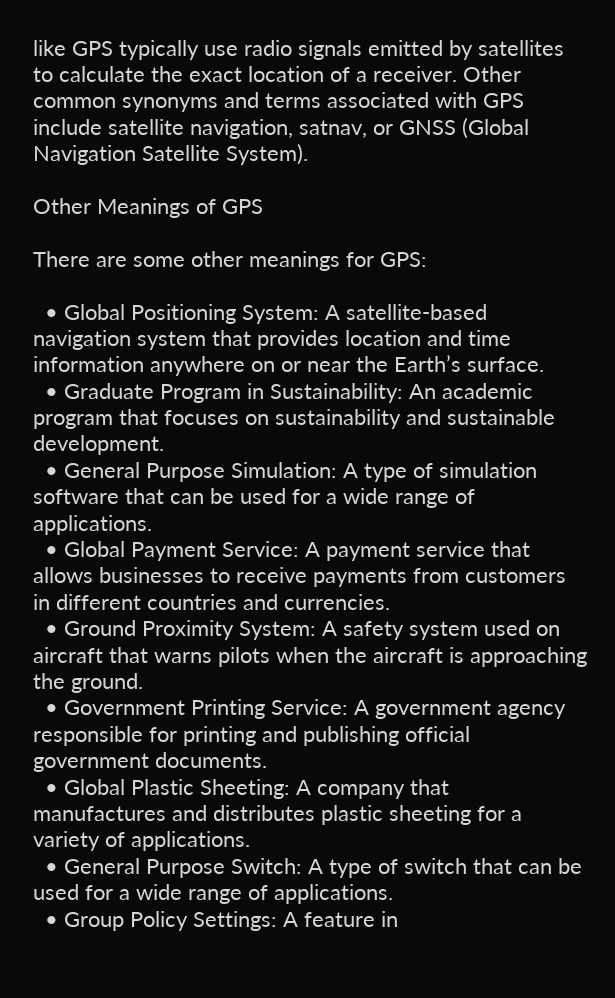like GPS typically use radio signals emitted by satellites to calculate the exact location of a receiver. Other common synonyms and terms associated with GPS include satellite navigation, satnav, or GNSS (Global Navigation Satellite System).

Other Meanings of GPS

There are some other meanings for GPS:

  • Global Positioning System: A satellite-based navigation system that provides location and time information anywhere on or near the Earth’s surface.
  • Graduate Program in Sustainability: An academic program that focuses on sustainability and sustainable development.
  • General Purpose Simulation: A type of simulation software that can be used for a wide range of applications.
  • Global Payment Service: A payment service that allows businesses to receive payments from customers in different countries and currencies.
  • Ground Proximity System: A safety system used on aircraft that warns pilots when the aircraft is approaching the ground.
  • Government Printing Service: A government agency responsible for printing and publishing official government documents.
  • Global Plastic Sheeting: A company that manufactures and distributes plastic sheeting for a variety of applications.
  • General Purpose Switch: A type of switch that can be used for a wide range of applications.
  • Group Policy Settings: A feature in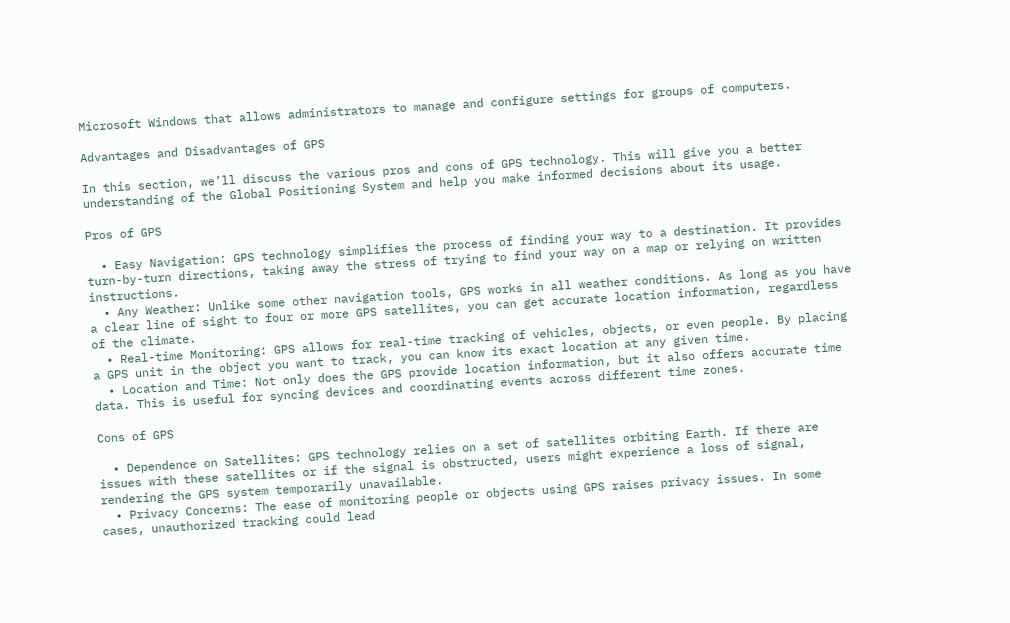Microsoft Windows that allows administrators to manage and configure settings for groups of computers.

Advantages and Disadvantages of GPS

In this section, we’ll discuss the various pros and cons of GPS technology. This will give you a better understanding of the Global Positioning System and help you make informed decisions about its usage.

Pros of GPS

  • Easy Navigation: GPS technology simplifies the process of finding your way to a destination. It provides turn-by-turn directions, taking away the stress of trying to find your way on a map or relying on written instructions.
  • Any Weather: Unlike some other navigation tools, GPS works in all weather conditions. As long as you have a clear line of sight to four or more GPS satellites, you can get accurate location information, regardless of the climate.
  • Real-time Monitoring: GPS allows for real-time tracking of vehicles, objects, or even people. By placing a GPS unit in the object you want to track, you can know its exact location at any given time.
  • Location and Time: Not only does the GPS provide location information, but it also offers accurate time data. This is useful for syncing devices and coordinating events across different time zones.

Cons of GPS

  • Dependence on Satellites: GPS technology relies on a set of satellites orbiting Earth. If there are issues with these satellites or if the signal is obstructed, users might experience a loss of signal, rendering the GPS system temporarily unavailable.
  • Privacy Concerns: The ease of monitoring people or objects using GPS raises privacy issues. In some cases, unauthorized tracking could lead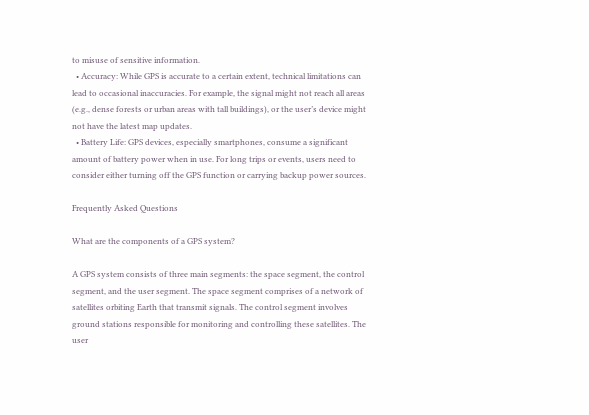to misuse of sensitive information.
  • Accuracy: While GPS is accurate to a certain extent, technical limitations can lead to occasional inaccuracies. For example, the signal might not reach all areas (e.g., dense forests or urban areas with tall buildings), or the user’s device might not have the latest map updates.
  • Battery Life: GPS devices, especially smartphones, consume a significant amount of battery power when in use. For long trips or events, users need to consider either turning off the GPS function or carrying backup power sources.

Frequently Asked Questions

What are the components of a GPS system?

A GPS system consists of three main segments: the space segment, the control segment, and the user segment. The space segment comprises of a network of satellites orbiting Earth that transmit signals. The control segment involves ground stations responsible for monitoring and controlling these satellites. The user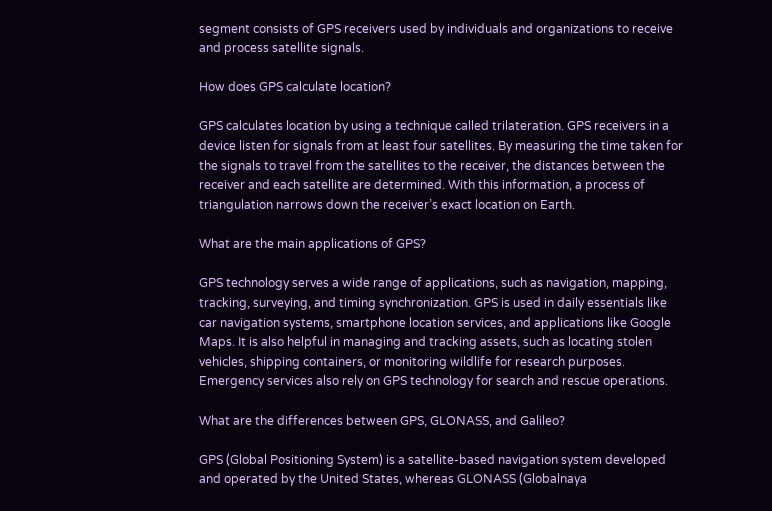segment consists of GPS receivers used by individuals and organizations to receive and process satellite signals.

How does GPS calculate location?

GPS calculates location by using a technique called trilateration. GPS receivers in a device listen for signals from at least four satellites. By measuring the time taken for the signals to travel from the satellites to the receiver, the distances between the receiver and each satellite are determined. With this information, a process of triangulation narrows down the receiver’s exact location on Earth.

What are the main applications of GPS?

GPS technology serves a wide range of applications, such as navigation, mapping, tracking, surveying, and timing synchronization. GPS is used in daily essentials like car navigation systems, smartphone location services, and applications like Google Maps. It is also helpful in managing and tracking assets, such as locating stolen vehicles, shipping containers, or monitoring wildlife for research purposes. Emergency services also rely on GPS technology for search and rescue operations.

What are the differences between GPS, GLONASS, and Galileo?

GPS (Global Positioning System) is a satellite-based navigation system developed and operated by the United States, whereas GLONASS (Globalnaya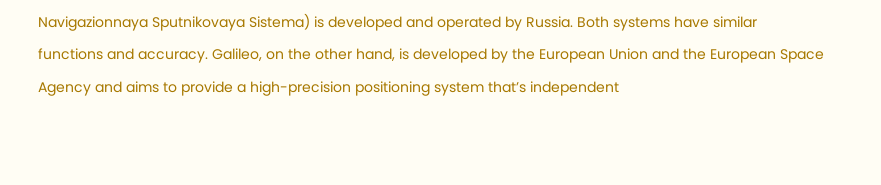Navigazionnaya Sputnikovaya Sistema) is developed and operated by Russia. Both systems have similar functions and accuracy. Galileo, on the other hand, is developed by the European Union and the European Space Agency and aims to provide a high-precision positioning system that’s independent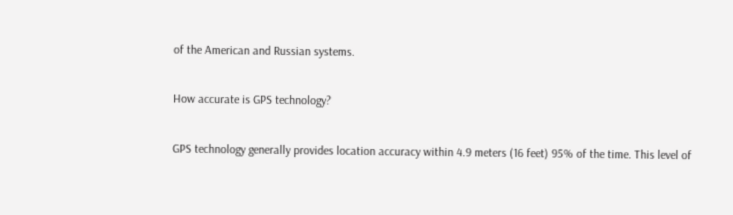of the American and Russian systems.

How accurate is GPS technology?

GPS technology generally provides location accuracy within 4.9 meters (16 feet) 95% of the time. This level of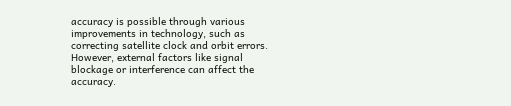accuracy is possible through various improvements in technology, such as correcting satellite clock and orbit errors. However, external factors like signal blockage or interference can affect the accuracy.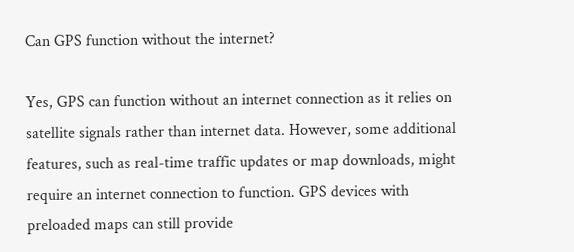Can GPS function without the internet?

Yes, GPS can function without an internet connection as it relies on satellite signals rather than internet data. However, some additional features, such as real-time traffic updates or map downloads, might require an internet connection to function. GPS devices with preloaded maps can still provide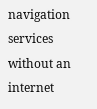navigation services without an internet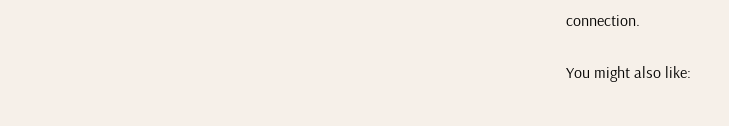connection.

You might also like: